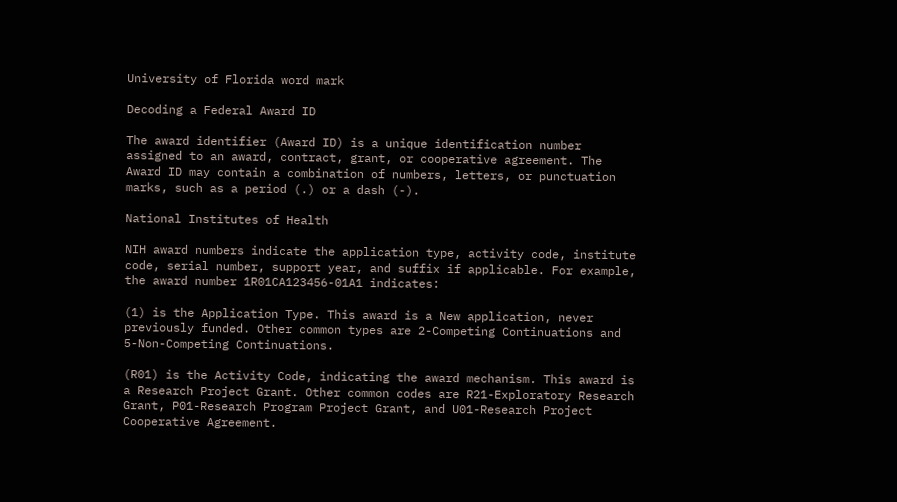University of Florida word mark

Decoding a Federal Award ID

The award identifier (Award ID) is a unique identification number assigned to an award, contract, grant, or cooperative agreement. The Award ID may contain a combination of numbers, letters, or punctuation marks, such as a period (.) or a dash (-).

National Institutes of Health

NIH award numbers indicate the application type, activity code, institute code, serial number, support year, and suffix if applicable. For example, the award number 1R01CA123456-01A1 indicates:

(1) is the Application Type. This award is a New application, never previously funded. Other common types are 2-Competing Continuations and 5-Non-Competing Continuations.

(R01) is the Activity Code, indicating the award mechanism. This award is a Research Project Grant. Other common codes are R21-Exploratory Research Grant, P01-Research Program Project Grant, and U01-Research Project Cooperative Agreement.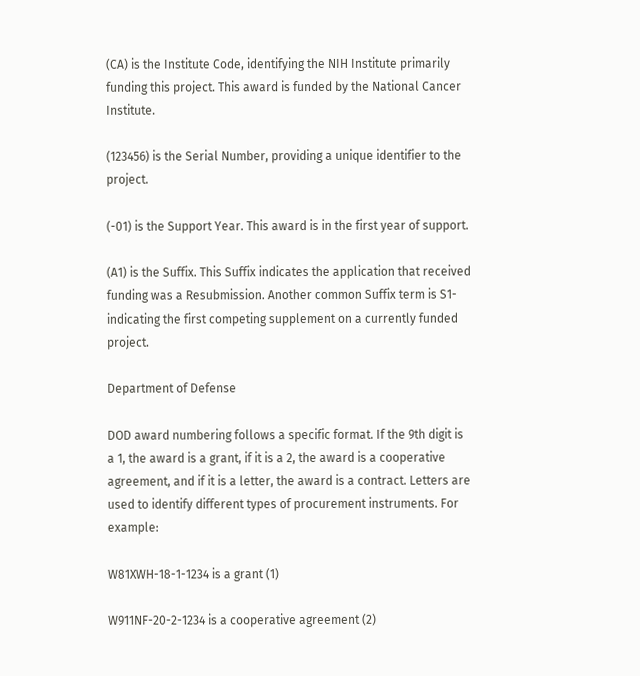(CA) is the Institute Code, identifying the NIH Institute primarily funding this project. This award is funded by the National Cancer Institute.

(123456) is the Serial Number, providing a unique identifier to the project.

(-01) is the Support Year. This award is in the first year of support.

(A1) is the Suffix. This Suffix indicates the application that received funding was a Resubmission. Another common Suffix term is S1-indicating the first competing supplement on a currently funded project.

Department of Defense

DOD award numbering follows a specific format. If the 9th digit is a 1, the award is a grant, if it is a 2, the award is a cooperative agreement, and if it is a letter, the award is a contract. Letters are used to identify different types of procurement instruments. For example:

W81XWH-18-1-1234 is a grant (1)

W911NF-20-2-1234 is a cooperative agreement (2)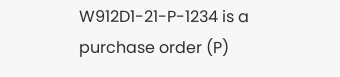W912D1-21-P-1234 is a purchase order (P)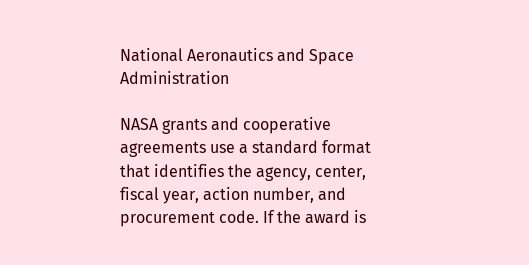National Aeronautics and Space Administration

NASA grants and cooperative agreements use a standard format that identifies the agency, center, fiscal year, action number, and procurement code. If the award is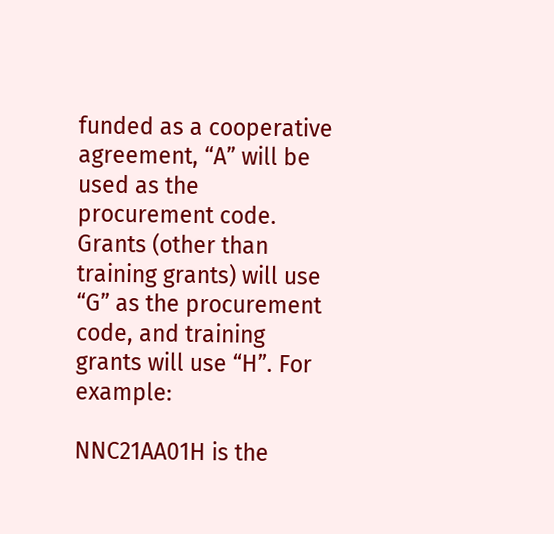funded as a cooperative agreement, “A” will be used as the procurement code. Grants (other than training grants) will use “G” as the procurement code, and training grants will use “H”. For example:

NNC21AA01H is the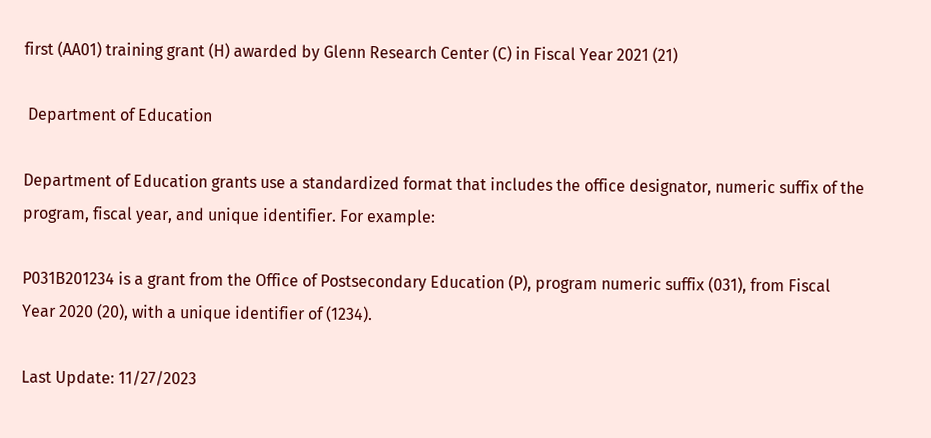first (AA01) training grant (H) awarded by Glenn Research Center (C) in Fiscal Year 2021 (21)

 Department of Education

Department of Education grants use a standardized format that includes the office designator, numeric suffix of the program, fiscal year, and unique identifier. For example:

P031B201234 is a grant from the Office of Postsecondary Education (P), program numeric suffix (031), from Fiscal Year 2020 (20), with a unique identifier of (1234).

Last Update: 11/27/2023